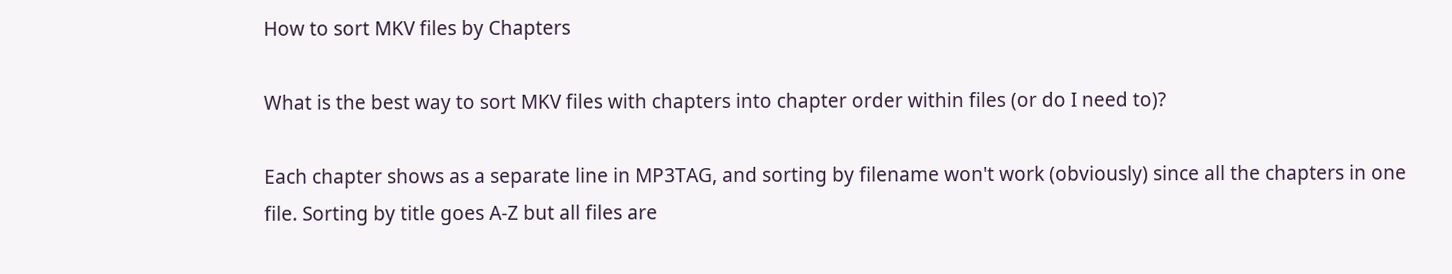How to sort MKV files by Chapters

What is the best way to sort MKV files with chapters into chapter order within files (or do I need to)?

Each chapter shows as a separate line in MP3TAG, and sorting by filename won't work (obviously) since all the chapters in one file. Sorting by title goes A-Z but all files are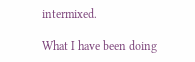intermixed.

What I have been doing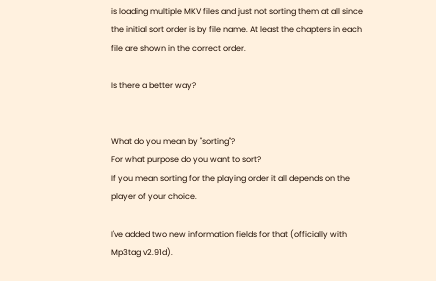is loading multiple MKV files and just not sorting them at all since the initial sort order is by file name. At least the chapters in each file are shown in the correct order.

Is there a better way?


What do you mean by "sorting"?
For what purpose do you want to sort?
If you mean sorting for the playing order it all depends on the player of your choice.

I've added two new information fields for that (officially with Mp3tag v2.91d).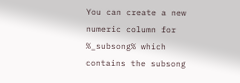You can create a new numeric column for %_subsong% which contains the subsong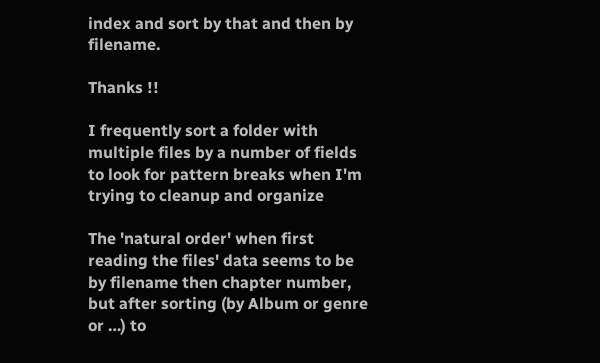index and sort by that and then by filename.

Thanks !!

I frequently sort a folder with multiple files by a number of fields to look for pattern breaks when I'm trying to cleanup and organize

The 'natural order' when first reading the files' data seems to be by filename then chapter number, but after sorting (by Album or genre or …) to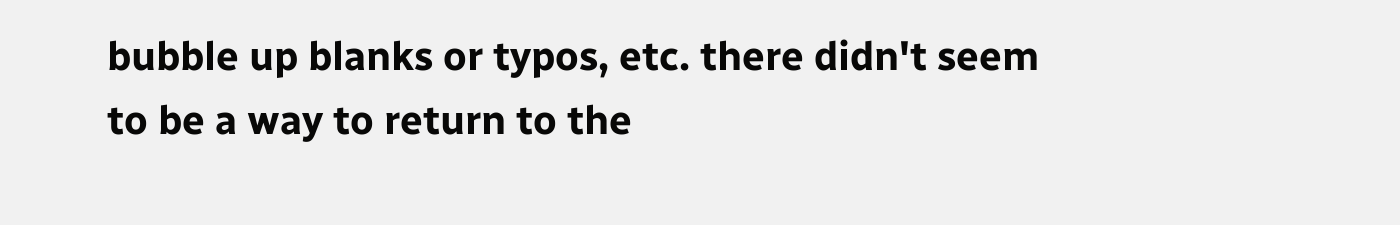bubble up blanks or typos, etc. there didn't seem to be a way to return to the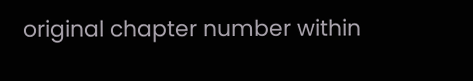original chapter number within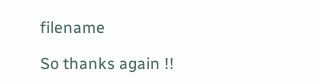filename

So thanks again !!